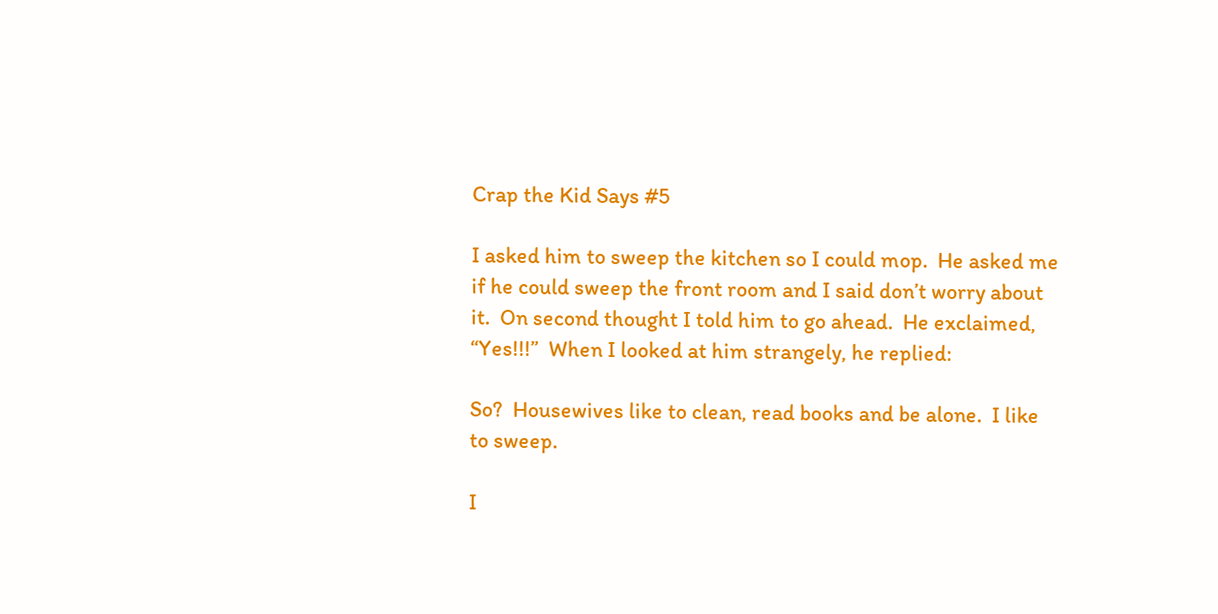Crap the Kid Says #5

I asked him to sweep the kitchen so I could mop.  He asked me if he could sweep the front room and I said don’t worry about it.  On second thought I told him to go ahead.  He exclaimed, “Yes!!!”  When I looked at him strangely, he replied:

So?  Housewives like to clean, read books and be alone.  I like to sweep.

I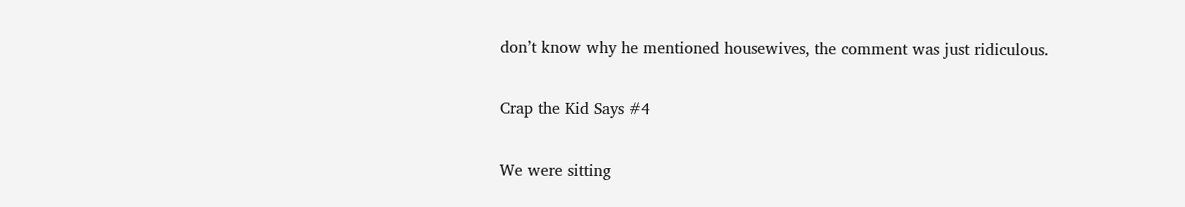don’t know why he mentioned housewives, the comment was just ridiculous.

Crap the Kid Says #4

We were sitting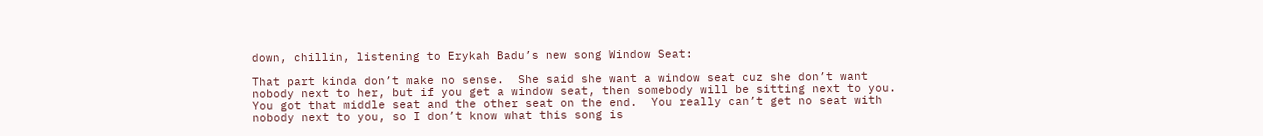down, chillin, listening to Erykah Badu’s new song Window Seat:

That part kinda don’t make no sense.  She said she want a window seat cuz she don’t want nobody next to her, but if you get a window seat, then somebody will be sitting next to you.  You got that middle seat and the other seat on the end.  You really can’t get no seat with nobody next to you, so I don’t know what this song is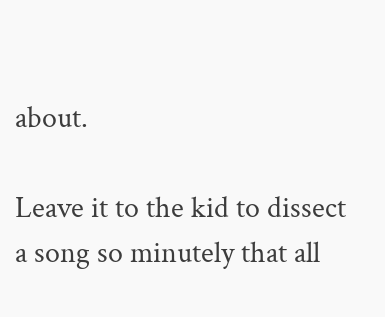about.

Leave it to the kid to dissect a song so minutely that all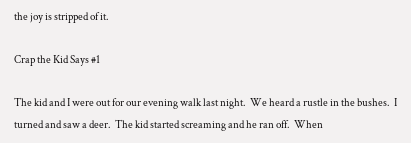the joy is stripped of it.

Crap the Kid Says #1

The kid and I were out for our evening walk last night.  We heard a rustle in the bushes.  I turned and saw a deer.  The kid started screaming and he ran off.  When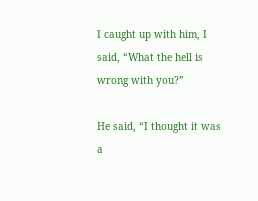I caught up with him, I said, “What the hell is wrong with you?”

He said, “I thought it was a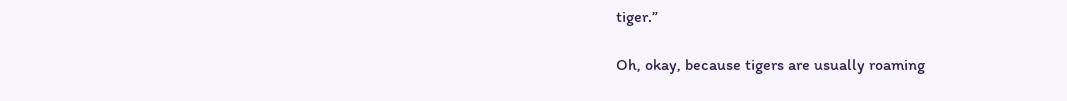tiger.”

Oh, okay, because tigers are usually roaming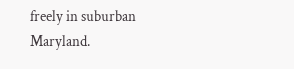freely in suburban Maryland.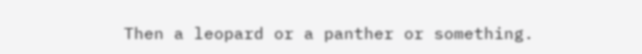Then a leopard or a panther or something.